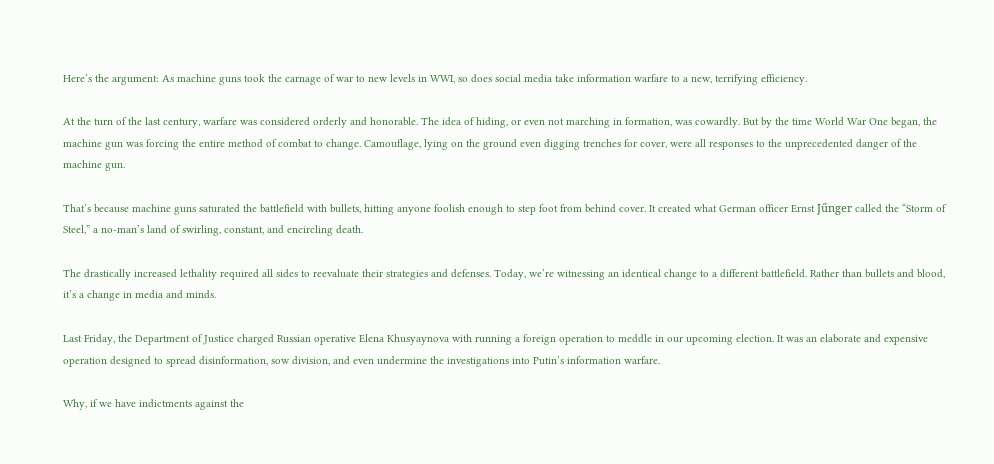Here’s the argument: As machine guns took the carnage of war to new levels in WWI, so does social media take information warfare to a new, terrifying efficiency.

At the turn of the last century, warfare was considered orderly and honorable. The idea of hiding, or even not marching in formation, was cowardly. But by the time World War One began, the machine gun was forcing the entire method of combat to change. Camouflage, lying on the ground even digging trenches for cover, were all responses to the unprecedented danger of the machine gun.

That’s because machine guns saturated the battlefield with bullets, hitting anyone foolish enough to step foot from behind cover. It created what German officer Ernst Jűnger called the “Storm of Steel,” a no-man’s land of swirling, constant, and encircling death.

The drastically increased lethality required all sides to reevaluate their strategies and defenses. Today, we’re witnessing an identical change to a different battlefield. Rather than bullets and blood, it’s a change in media and minds.

Last Friday, the Department of Justice charged Russian operative Elena Khusyaynova with running a foreign operation to meddle in our upcoming election. It was an elaborate and expensive operation designed to spread disinformation, sow division, and even undermine the investigations into Putin’s information warfare.

Why, if we have indictments against the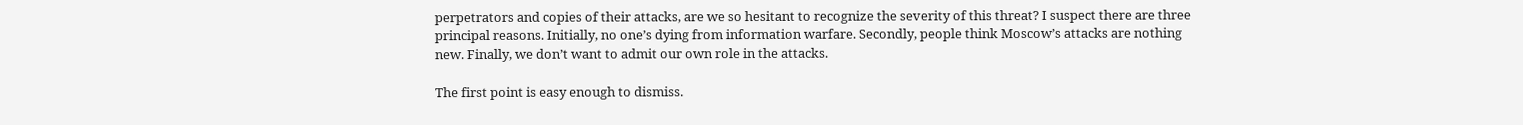perpetrators and copies of their attacks, are we so hesitant to recognize the severity of this threat? I suspect there are three principal reasons. Initially, no one’s dying from information warfare. Secondly, people think Moscow’s attacks are nothing new. Finally, we don’t want to admit our own role in the attacks.

The first point is easy enough to dismiss.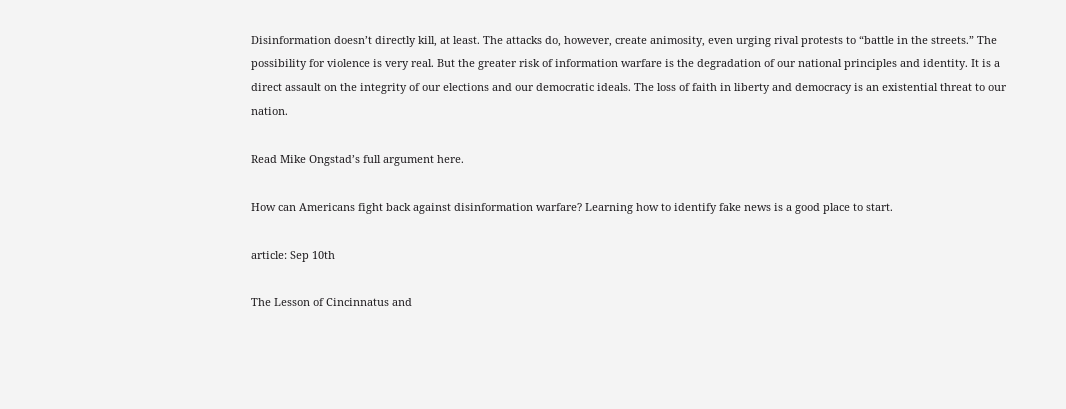Disinformation doesn’t directly kill, at least. The attacks do, however, create animosity, even urging rival protests to “battle in the streets.” The possibility for violence is very real. But the greater risk of information warfare is the degradation of our national principles and identity. It is a direct assault on the integrity of our elections and our democratic ideals. The loss of faith in liberty and democracy is an existential threat to our nation.

Read Mike Ongstad’s full argument here.

How can Americans fight back against disinformation warfare? Learning how to identify fake news is a good place to start.

article: Sep 10th

The Lesson of Cincinnatus and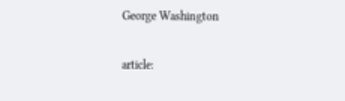George Washington

article: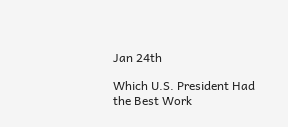Jan 24th

Which U.S. President Had the Best Work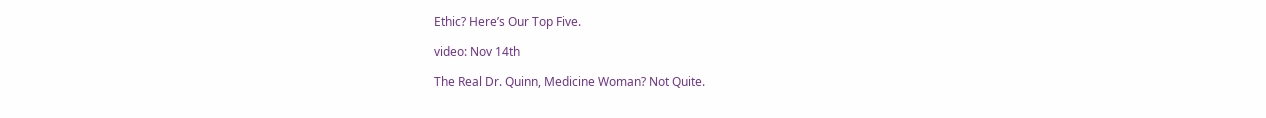Ethic? Here’s Our Top Five.

video: Nov 14th

The Real Dr. Quinn, Medicine Woman? Not Quite.